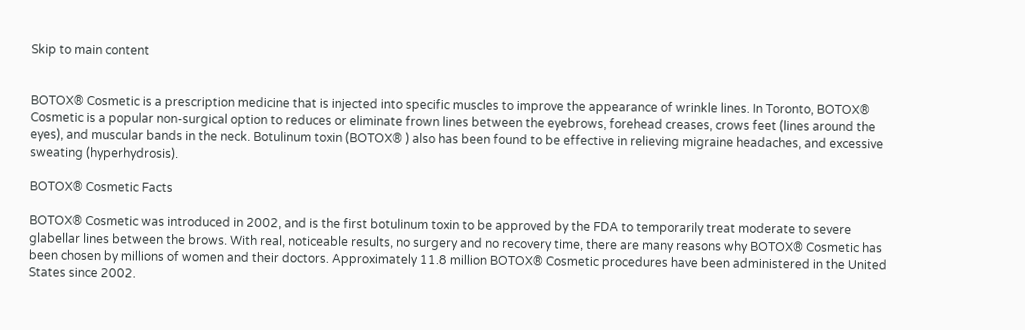Skip to main content


BOTOX® Cosmetic is a prescription medicine that is injected into specific muscles to improve the appearance of wrinkle lines. In Toronto, BOTOX® Cosmetic is a popular non-surgical option to reduces or eliminate frown lines between the eyebrows, forehead creases, crows feet (lines around the eyes), and muscular bands in the neck. Botulinum toxin (BOTOX® ) also has been found to be effective in relieving migraine headaches, and excessive sweating (hyperhydrosis).

BOTOX® Cosmetic Facts

BOTOX® Cosmetic was introduced in 2002, and is the first botulinum toxin to be approved by the FDA to temporarily treat moderate to severe glabellar lines between the brows. With real, noticeable results, no surgery and no recovery time, there are many reasons why BOTOX® Cosmetic has been chosen by millions of women and their doctors. Approximately 11.8 million BOTOX® Cosmetic procedures have been administered in the United States since 2002.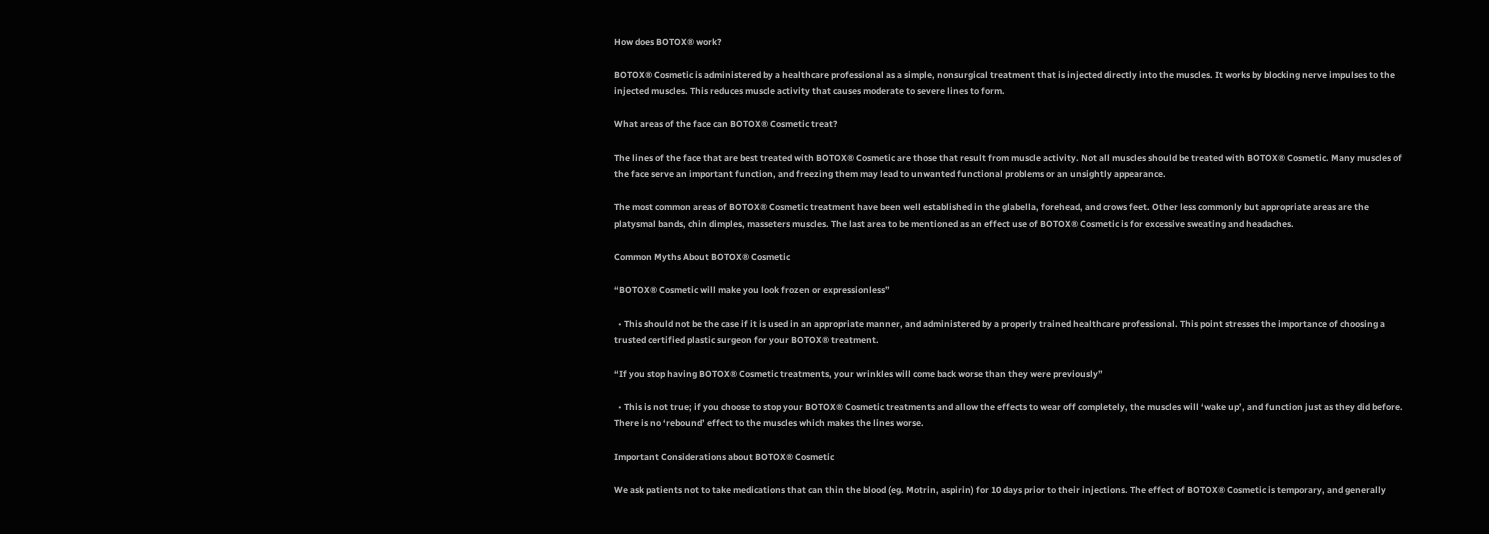How does BOTOX® work?

BOTOX® Cosmetic is administered by a healthcare professional as a simple, nonsurgical treatment that is injected directly into the muscles. It works by blocking nerve impulses to the injected muscles. This reduces muscle activity that causes moderate to severe lines to form.

What areas of the face can BOTOX® Cosmetic treat?

The lines of the face that are best treated with BOTOX® Cosmetic are those that result from muscle activity. Not all muscles should be treated with BOTOX® Cosmetic. Many muscles of the face serve an important function, and freezing them may lead to unwanted functional problems or an unsightly appearance.

The most common areas of BOTOX® Cosmetic treatment have been well established in the glabella, forehead, and crows feet. Other less commonly but appropriate areas are the platysmal bands, chin dimples, masseters muscles. The last area to be mentioned as an effect use of BOTOX® Cosmetic is for excessive sweating and headaches.

Common Myths About BOTOX® Cosmetic

“BOTOX® Cosmetic will make you look frozen or expressionless”

  • This should not be the case if it is used in an appropriate manner, and administered by a properly trained healthcare professional. This point stresses the importance of choosing a trusted certified plastic surgeon for your BOTOX® treatment.

“If you stop having BOTOX® Cosmetic treatments, your wrinkles will come back worse than they were previously”

  • This is not true; if you choose to stop your BOTOX® Cosmetic treatments and allow the effects to wear off completely, the muscles will ‘wake up’, and function just as they did before. There is no ‘rebound’ effect to the muscles which makes the lines worse.

Important Considerations about BOTOX® Cosmetic

We ask patients not to take medications that can thin the blood (eg. Motrin, aspirin) for 10 days prior to their injections. The effect of BOTOX® Cosmetic is temporary, and generally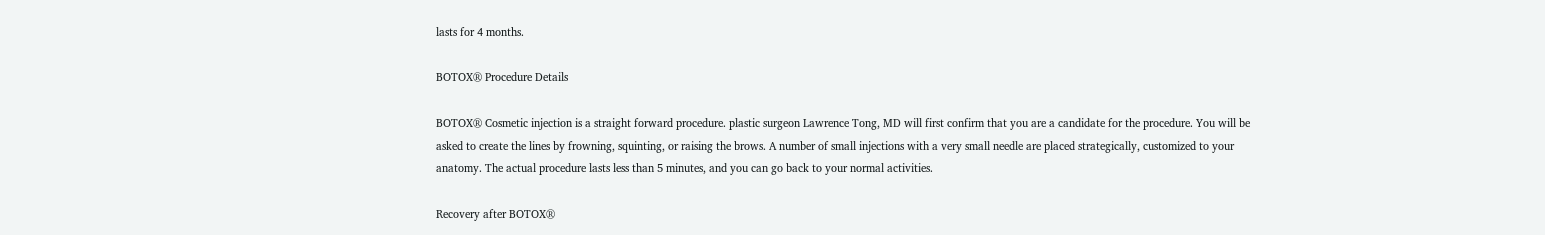lasts for 4 months.

BOTOX® Procedure Details

BOTOX® Cosmetic injection is a straight forward procedure. plastic surgeon Lawrence Tong, MD will first confirm that you are a candidate for the procedure. You will be asked to create the lines by frowning, squinting, or raising the brows. A number of small injections with a very small needle are placed strategically, customized to your anatomy. The actual procedure lasts less than 5 minutes, and you can go back to your normal activities.

Recovery after BOTOX®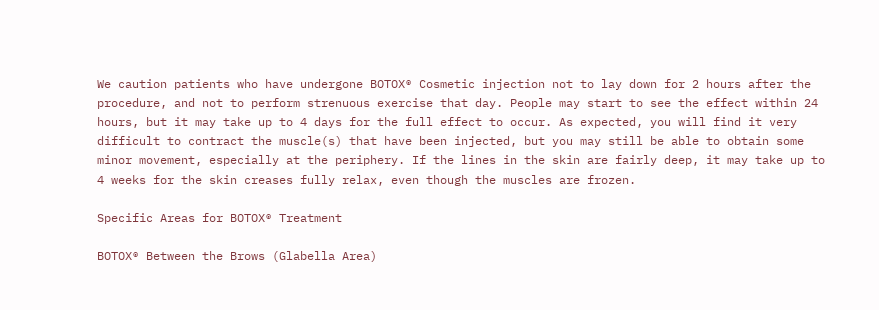We caution patients who have undergone BOTOX® Cosmetic injection not to lay down for 2 hours after the procedure, and not to perform strenuous exercise that day. People may start to see the effect within 24 hours, but it may take up to 4 days for the full effect to occur. As expected, you will find it very difficult to contract the muscle(s) that have been injected, but you may still be able to obtain some minor movement, especially at the periphery. If the lines in the skin are fairly deep, it may take up to 4 weeks for the skin creases fully relax, even though the muscles are frozen.

Specific Areas for BOTOX® Treatment

BOTOX® Between the Brows (Glabella Area)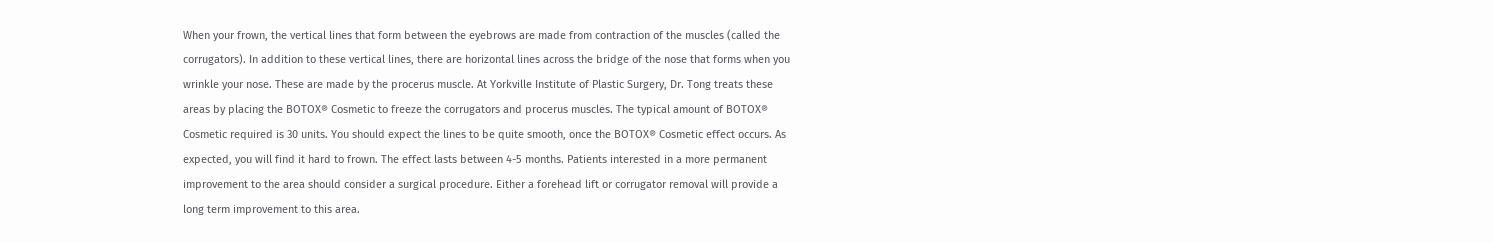When your frown, the vertical lines that form between the eyebrows are made from contraction of the muscles (called the corrugators). In addition to these vertical lines, there are horizontal lines across the bridge of the nose that forms when you wrinkle your nose. These are made by the procerus muscle. At Yorkville Institute of Plastic Surgery, Dr. Tong treats these areas by placing the BOTOX® Cosmetic to freeze the corrugators and procerus muscles. The typical amount of BOTOX® Cosmetic required is 30 units. You should expect the lines to be quite smooth, once the BOTOX® Cosmetic effect occurs. As expected, you will find it hard to frown. The effect lasts between 4-5 months. Patients interested in a more permanent improvement to the area should consider a surgical procedure. Either a forehead lift or corrugator removal will provide a long term improvement to this area.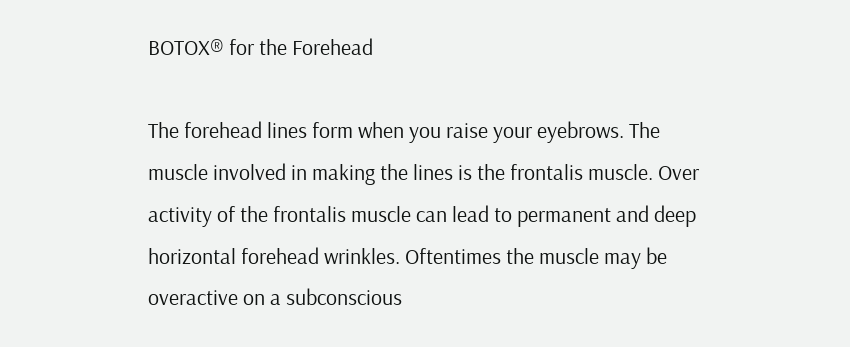BOTOX® for the Forehead

The forehead lines form when you raise your eyebrows. The muscle involved in making the lines is the frontalis muscle. Over activity of the frontalis muscle can lead to permanent and deep horizontal forehead wrinkles. Oftentimes the muscle may be overactive on a subconscious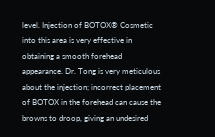level. Injection of BOTOX® Cosmetic into this area is very effective in obtaining a smooth forehead appearance. Dr. Tong is very meticulous about the injection; incorrect placement of BOTOX in the forehead can cause the browns to droop, giving an undesired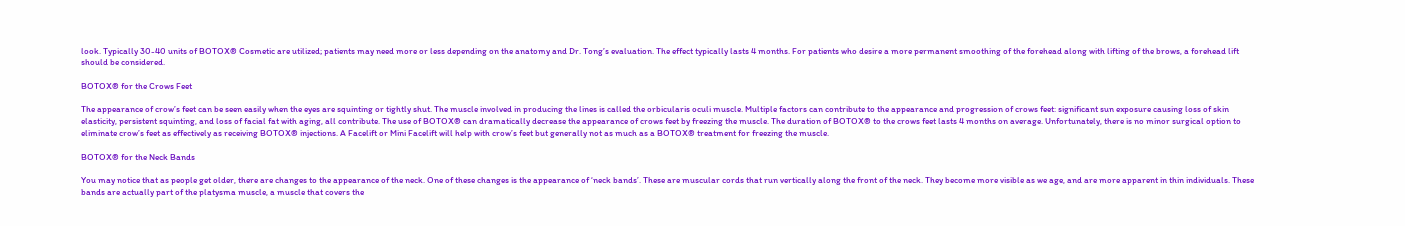look. Typically 30-40 units of BOTOX® Cosmetic are utilized; patients may need more or less depending on the anatomy and Dr. Tong’s evaluation. The effect typically lasts 4 months. For patients who desire a more permanent smoothing of the forehead along with lifting of the brows, a forehead lift should be considered.

BOTOX® for the Crows Feet

The appearance of crow’s feet can be seen easily when the eyes are squinting or tightly shut. The muscle involved in producing the lines is called the orbicularis oculi muscle. Multiple factors can contribute to the appearance and progression of crows feet: significant sun exposure causing loss of skin elasticity, persistent squinting, and loss of facial fat with aging, all contribute. The use of BOTOX® can dramatically decrease the appearance of crows feet by freezing the muscle. The duration of BOTOX® to the crows feet lasts 4 months on average. Unfortunately, there is no minor surgical option to eliminate crow’s feet as effectively as receiving BOTOX® injections. A Facelift or Mini Facelift will help with crow’s feet but generally not as much as a BOTOX® treatment for freezing the muscle.

BOTOX® for the Neck Bands

You may notice that as people get older, there are changes to the appearance of the neck. One of these changes is the appearance of ‘neck bands’. These are muscular cords that run vertically along the front of the neck. They become more visible as we age, and are more apparent in thin individuals. These bands are actually part of the platysma muscle, a muscle that covers the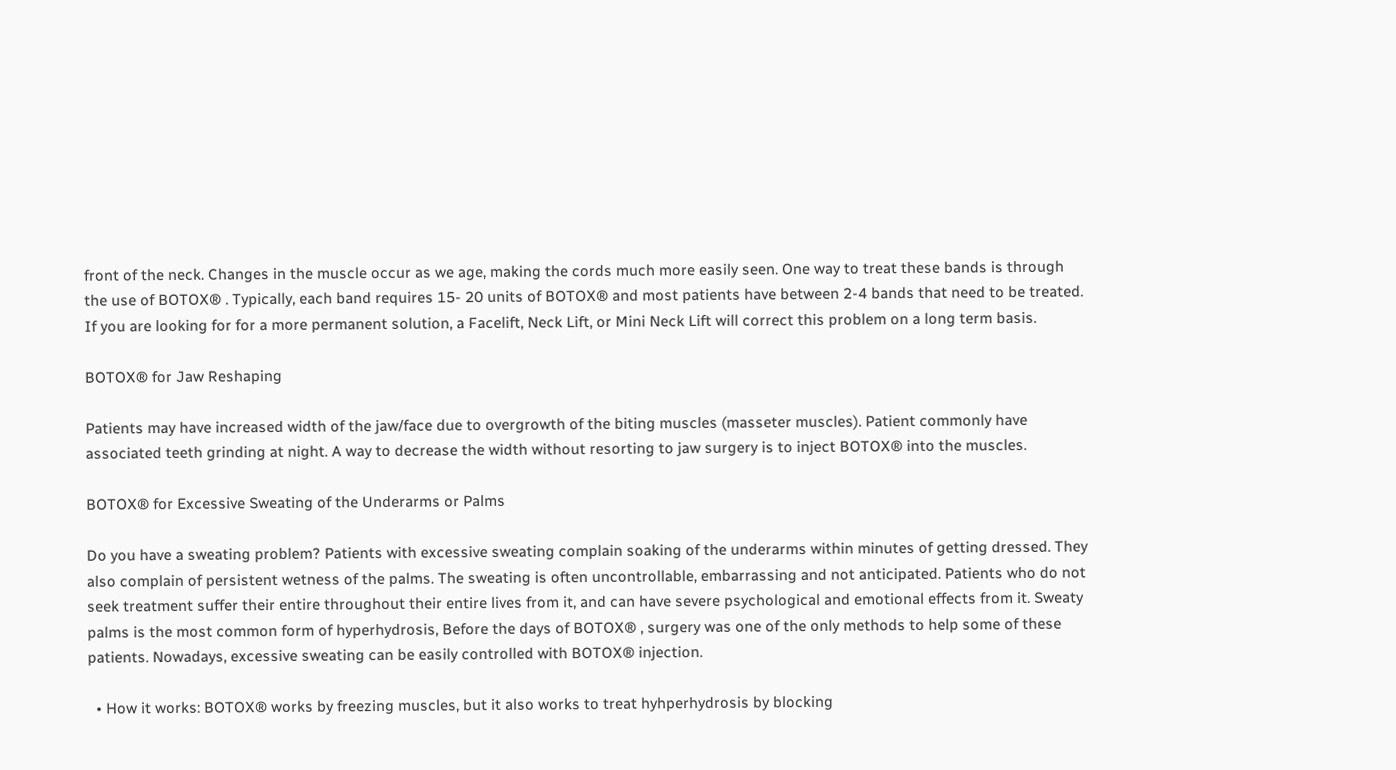front of the neck. Changes in the muscle occur as we age, making the cords much more easily seen. One way to treat these bands is through the use of BOTOX® . Typically, each band requires 15- 20 units of BOTOX® and most patients have between 2-4 bands that need to be treated. If you are looking for for a more permanent solution, a Facelift, Neck Lift, or Mini Neck Lift will correct this problem on a long term basis.

BOTOX® for Jaw Reshaping

Patients may have increased width of the jaw/face due to overgrowth of the biting muscles (masseter muscles). Patient commonly have associated teeth grinding at night. A way to decrease the width without resorting to jaw surgery is to inject BOTOX® into the muscles.

BOTOX® for Excessive Sweating of the Underarms or Palms

Do you have a sweating problem? Patients with excessive sweating complain soaking of the underarms within minutes of getting dressed. They also complain of persistent wetness of the palms. The sweating is often uncontrollable, embarrassing and not anticipated. Patients who do not seek treatment suffer their entire throughout their entire lives from it, and can have severe psychological and emotional effects from it. Sweaty palms is the most common form of hyperhydrosis, Before the days of BOTOX® , surgery was one of the only methods to help some of these patients. Nowadays, excessive sweating can be easily controlled with BOTOX® injection.

  • How it works: BOTOX® works by freezing muscles, but it also works to treat hyhperhydrosis by blocking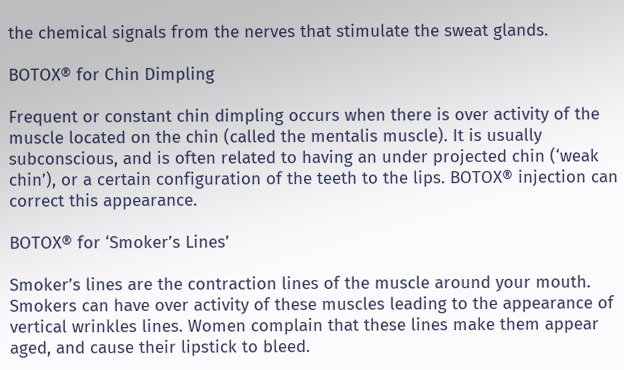the chemical signals from the nerves that stimulate the sweat glands.

BOTOX® for Chin Dimpling

Frequent or constant chin dimpling occurs when there is over activity of the muscle located on the chin (called the mentalis muscle). It is usually subconscious, and is often related to having an under projected chin (‘weak chin’), or a certain configuration of the teeth to the lips. BOTOX® injection can correct this appearance.

BOTOX® for ‘Smoker’s Lines’

Smoker’s lines are the contraction lines of the muscle around your mouth. Smokers can have over activity of these muscles leading to the appearance of vertical wrinkles lines. Women complain that these lines make them appear aged, and cause their lipstick to bleed.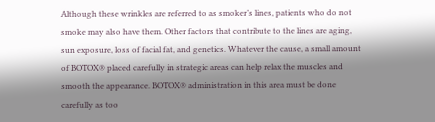Although these wrinkles are referred to as smoker’s lines, patients who do not smoke may also have them. Other factors that contribute to the lines are aging, sun exposure, loss of facial fat, and genetics. Whatever the cause, a small amount of BOTOX® placed carefully in strategic areas can help relax the muscles and smooth the appearance. BOTOX® administration in this area must be done carefully as too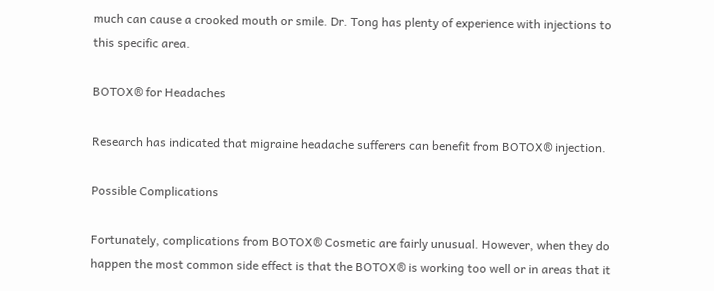much can cause a crooked mouth or smile. Dr. Tong has plenty of experience with injections to this specific area.

BOTOX® for Headaches

Research has indicated that migraine headache sufferers can benefit from BOTOX® injection.

Possible Complications

Fortunately, complications from BOTOX® Cosmetic are fairly unusual. However, when they do happen the most common side effect is that the BOTOX® is working too well or in areas that it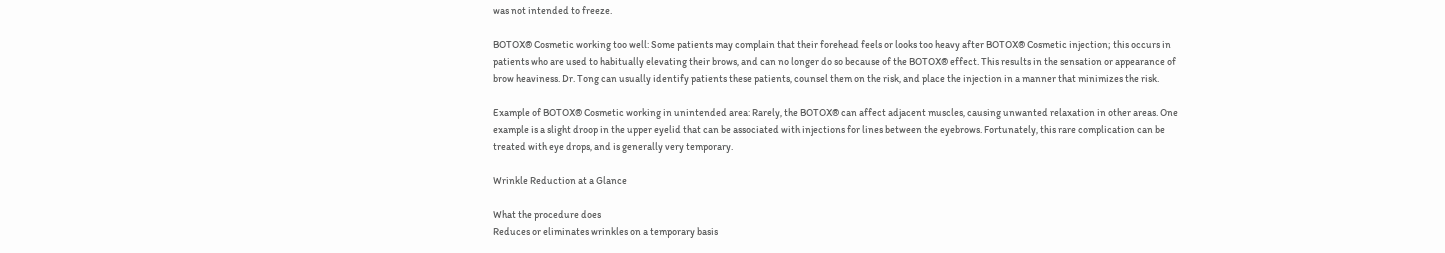was not intended to freeze.

BOTOX® Cosmetic working too well: Some patients may complain that their forehead feels or looks too heavy after BOTOX® Cosmetic injection; this occurs in patients who are used to habitually elevating their brows, and can no longer do so because of the BOTOX® effect. This results in the sensation or appearance of brow heaviness. Dr. Tong can usually identify patients these patients, counsel them on the risk, and place the injection in a manner that minimizes the risk.

Example of BOTOX® Cosmetic working in unintended area: Rarely, the BOTOX® can affect adjacent muscles, causing unwanted relaxation in other areas. One example is a slight droop in the upper eyelid that can be associated with injections for lines between the eyebrows. Fortunately, this rare complication can be treated with eye drops, and is generally very temporary.

Wrinkle Reduction at a Glance

What the procedure does
Reduces or eliminates wrinkles on a temporary basis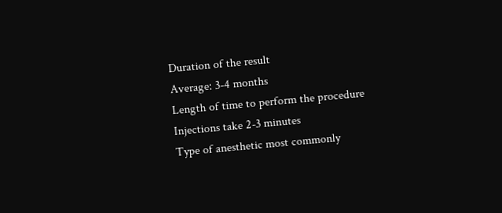Duration of the result
Average: 3-4 months
Length of time to perform the procedure
Injections take 2-3 minutes
Type of anesthetic most commonly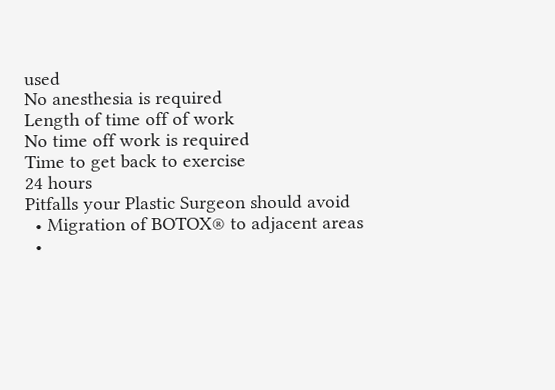used
No anesthesia is required
Length of time off of work
No time off work is required
Time to get back to exercise
24 hours
Pitfalls your Plastic Surgeon should avoid
  • Migration of BOTOX® to adjacent areas
  •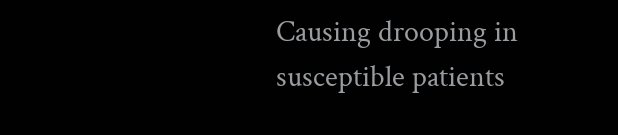Causing drooping in susceptible patients